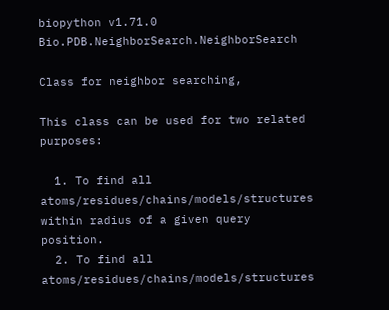biopython v1.71.0 Bio.PDB.NeighborSearch.NeighborSearch

Class for neighbor searching,

This class can be used for two related purposes:

  1. To find all atoms/residues/chains/models/structures within radius of a given query position.
  2. To find all atoms/residues/chains/models/structures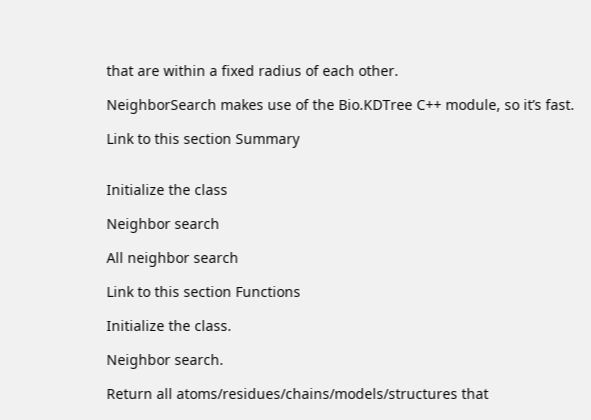that are within a fixed radius of each other.

NeighborSearch makes use of the Bio.KDTree C++ module, so it’s fast.

Link to this section Summary


Initialize the class

Neighbor search

All neighbor search

Link to this section Functions

Initialize the class.

Neighbor search.

Return all atoms/residues/chains/models/structures that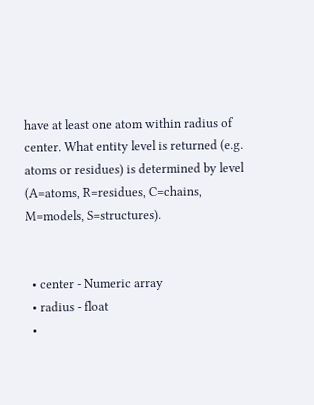have at least one atom within radius of center. What entity level is returned (e.g. atoms or residues) is determined by level (A=atoms, R=residues, C=chains, M=models, S=structures).


  • center - Numeric array
  • radius - float
  •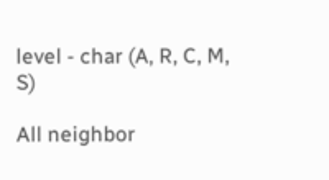level - char (A, R, C, M, S)

All neighbor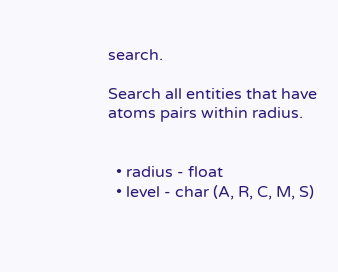search.

Search all entities that have atoms pairs within radius.


  • radius - float
  • level - char (A, R, C, M, S)